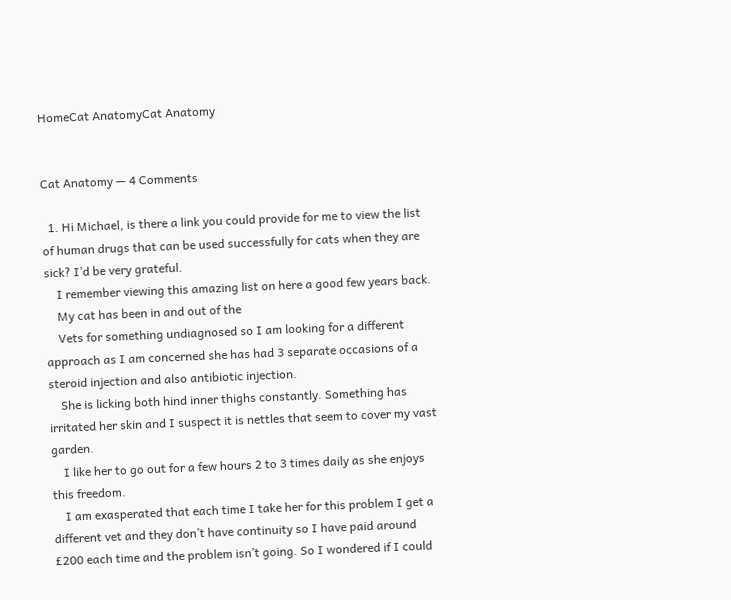HomeCat AnatomyCat Anatomy


Cat Anatomy — 4 Comments

  1. Hi Michael, is there a link you could provide for me to view the list of human drugs that can be used successfully for cats when they are sick? I’d be very grateful.
    I remember viewing this amazing list on here a good few years back.
    My cat has been in and out of the
    Vets for something undiagnosed so I am looking for a different approach as I am concerned she has had 3 separate occasions of a steroid injection and also antibiotic injection.
    She is licking both hind inner thighs constantly. Something has irritated her skin and I suspect it is nettles that seem to cover my vast garden.
    I like her to go out for a few hours 2 to 3 times daily as she enjoys this freedom.
    I am exasperated that each time I take her for this problem I get a different vet and they don’t have continuity so I have paid around £200 each time and the problem isn’t going. So I wondered if I could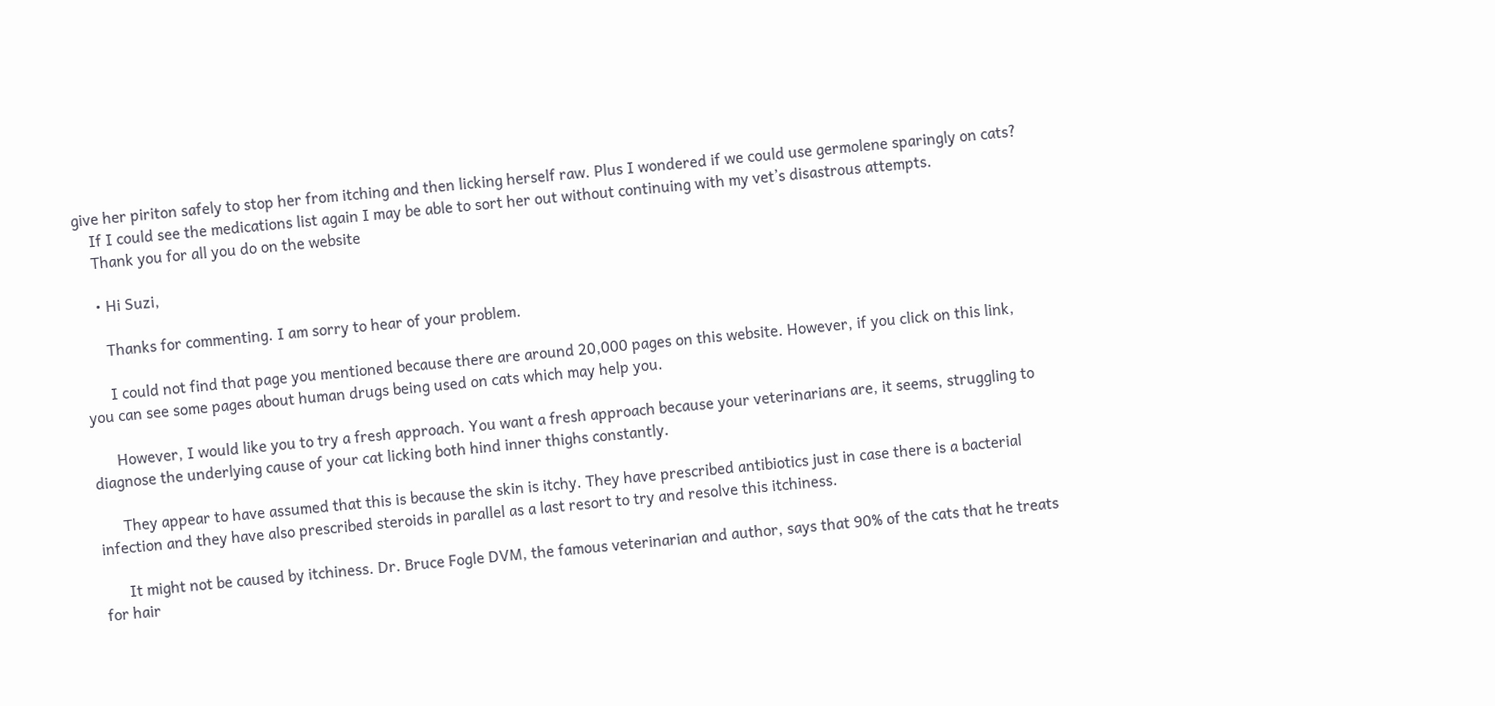give her piriton safely to stop her from itching and then licking herself raw. Plus I wondered if we could use germolene sparingly on cats?
    If I could see the medications list again I may be able to sort her out without continuing with my vet’s disastrous attempts.
    Thank you for all you do on the website

    • Hi Suzi,

      Thanks for commenting. I am sorry to hear of your problem.

      I could not find that page you mentioned because there are around 20,000 pages on this website. However, if you click on this link, you can see some pages about human drugs being used on cats which may help you.

      However, I would like you to try a fresh approach. You want a fresh approach because your veterinarians are, it seems, struggling to diagnose the underlying cause of your cat licking both hind inner thighs constantly.

      They appear to have assumed that this is because the skin is itchy. They have prescribed antibiotics just in case there is a bacterial infection and they have also prescribed steroids in parallel as a last resort to try and resolve this itchiness.

      It might not be caused by itchiness. Dr. Bruce Fogle DVM, the famous veterinarian and author, says that 90% of the cats that he treats for hair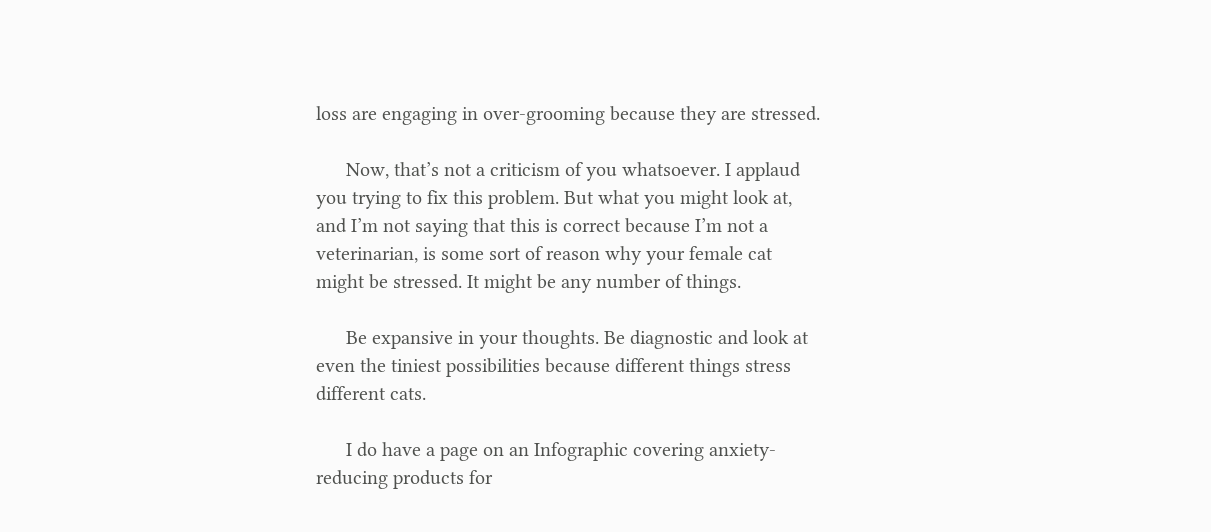loss are engaging in over-grooming because they are stressed.

      Now, that’s not a criticism of you whatsoever. I applaud you trying to fix this problem. But what you might look at, and I’m not saying that this is correct because I’m not a veterinarian, is some sort of reason why your female cat might be stressed. It might be any number of things.

      Be expansive in your thoughts. Be diagnostic and look at even the tiniest possibilities because different things stress different cats.

      I do have a page on an Infographic covering anxiety-reducing products for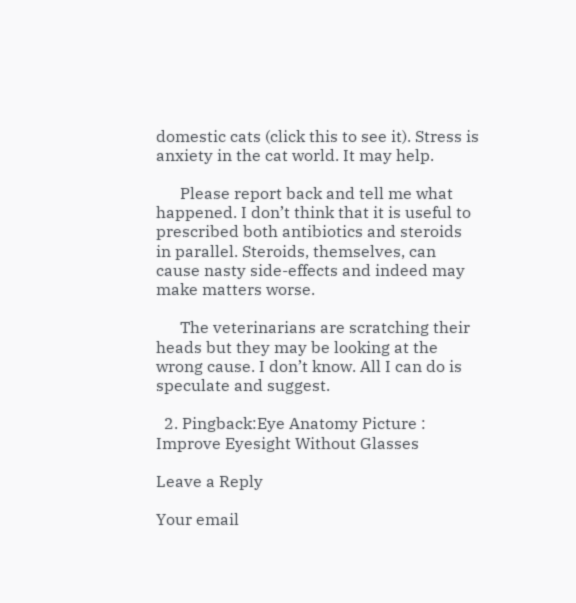domestic cats (click this to see it). Stress is anxiety in the cat world. It may help.

      Please report back and tell me what happened. I don’t think that it is useful to prescribed both antibiotics and steroids in parallel. Steroids, themselves, can cause nasty side-effects and indeed may make matters worse.

      The veterinarians are scratching their heads but they may be looking at the wrong cause. I don’t know. All I can do is speculate and suggest.

  2. Pingback:Eye Anatomy Picture : Improve Eyesight Without Glasses

Leave a Reply

Your email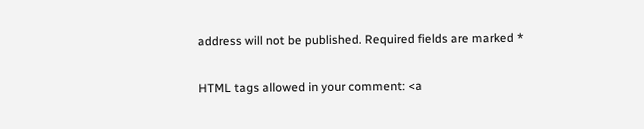address will not be published. Required fields are marked *

HTML tags allowed in your comment: <a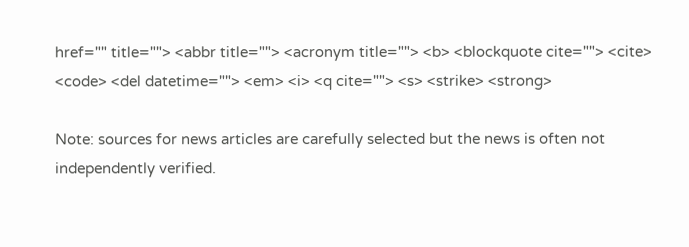href="" title=""> <abbr title=""> <acronym title=""> <b> <blockquote cite=""> <cite> <code> <del datetime=""> <em> <i> <q cite=""> <s> <strike> <strong>

Note: sources for news articles are carefully selected but the news is often not independently verified.